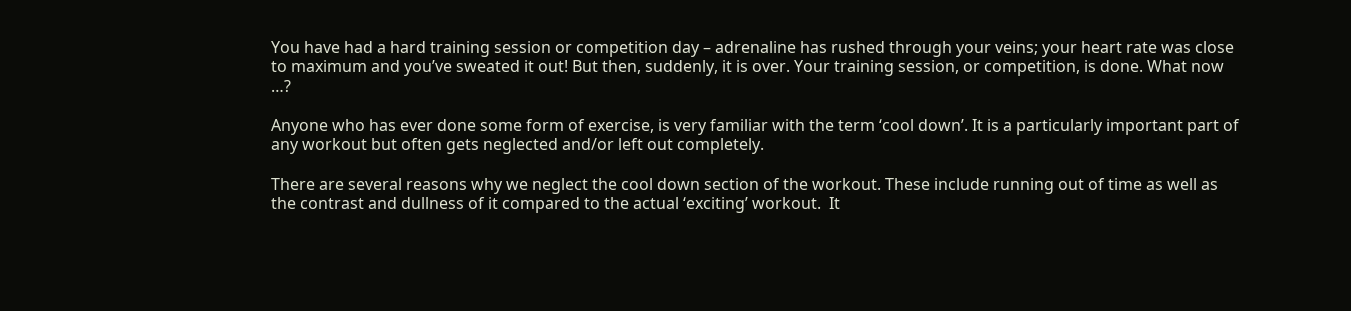You have had a hard training session or competition day – adrenaline has rushed through your veins; your heart rate was close to maximum and you’ve sweated it out! But then, suddenly, it is over. Your training session, or competition, is done. What now …?

Anyone who has ever done some form of exercise, is very familiar with the term ‘cool down’. It is a particularly important part of any workout but often gets neglected and/or left out completely.

There are several reasons why we neglect the cool down section of the workout. These include running out of time as well as the contrast and dullness of it compared to the actual ‘exciting’ workout.  It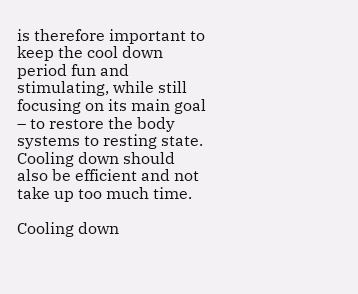is therefore important to keep the cool down period fun and stimulating, while still focusing on its main goal – to restore the body systems to resting state.  Cooling down should also be efficient and not take up too much time.

Cooling down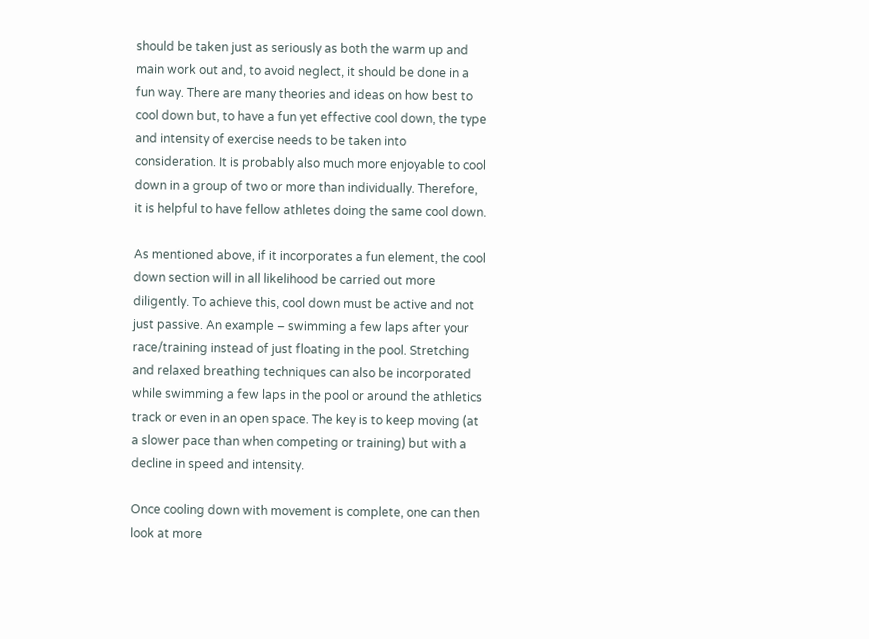should be taken just as seriously as both the warm up and main work out and, to avoid neglect, it should be done in a fun way. There are many theories and ideas on how best to cool down but, to have a fun yet effective cool down, the type and intensity of exercise needs to be taken into consideration. It is probably also much more enjoyable to cool down in a group of two or more than individually. Therefore, it is helpful to have fellow athletes doing the same cool down.

As mentioned above, if it incorporates a fun element, the cool down section will in all likelihood be carried out more diligently. To achieve this, cool down must be active and not just passive. An example – swimming a few laps after your race/training instead of just floating in the pool. Stretching and relaxed breathing techniques can also be incorporated while swimming a few laps in the pool or around the athletics track or even in an open space. The key is to keep moving (at a slower pace than when competing or training) but with a decline in speed and intensity.

Once cooling down with movement is complete, one can then look at more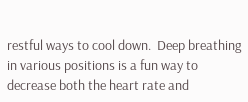restful ways to cool down.  Deep breathing in various positions is a fun way to decrease both the heart rate and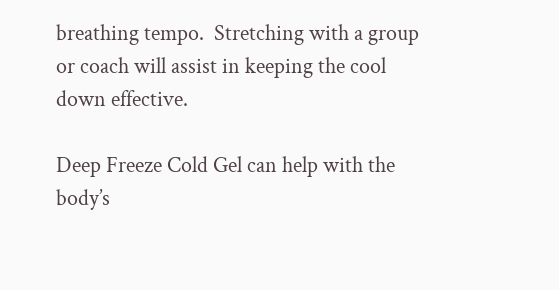breathing tempo.  Stretching with a group or coach will assist in keeping the cool down effective.

Deep Freeze Cold Gel can help with the body’s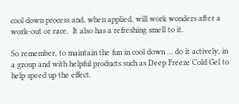cool down process and, when applied, will work wonders after a work-out or race.  It also has a refreshing smell to it.

So remember, to maintain the fun in cool down … do it actively, in a group and with helpful products such as Deep Freeze Cold Gel to help speed up the effect.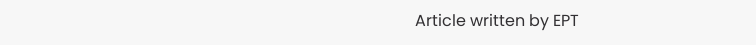Article written by EPT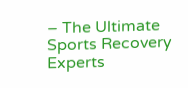– The Ultimate Sports Recovery Experts